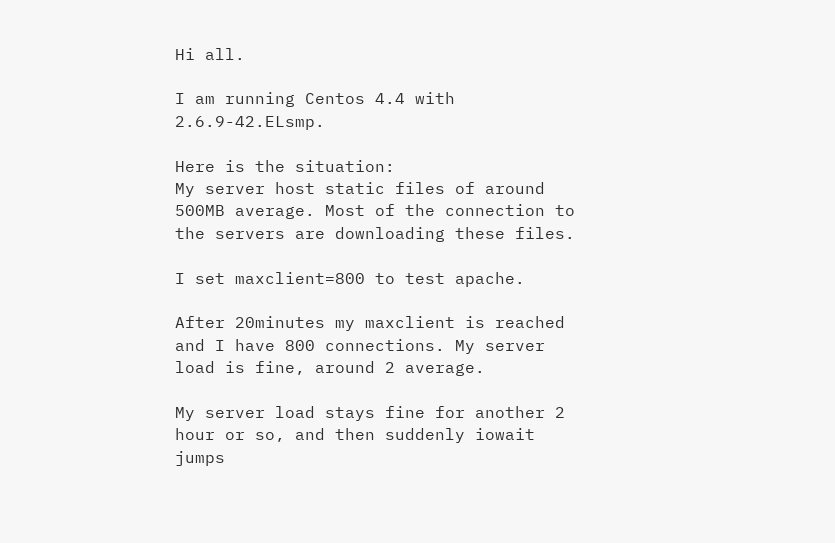Hi all.

I am running Centos 4.4 with 2.6.9-42.ELsmp.

Here is the situation:
My server host static files of around 500MB average. Most of the connection to the servers are downloading these files.

I set maxclient=800 to test apache.

After 20minutes my maxclient is reached and I have 800 connections. My server load is fine, around 2 average.

My server load stays fine for another 2 hour or so, and then suddenly iowait jumps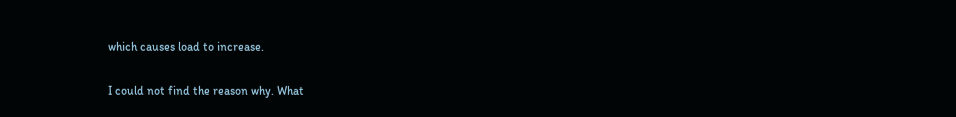which causes load to increase.

I could not find the reason why. What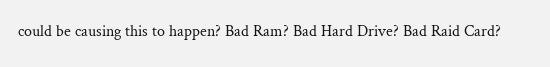could be causing this to happen? Bad Ram? Bad Hard Drive? Bad Raid Card?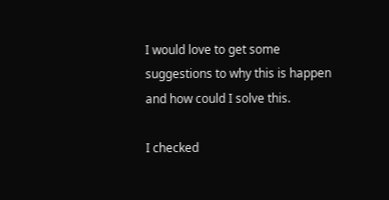I would love to get some suggestions to why this is happen and how could I solve this.

I checked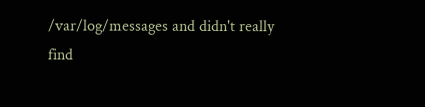/var/log/messages and didn't really find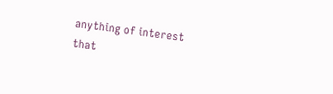anything of interest that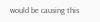would be causing this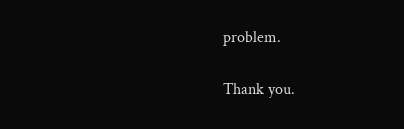problem.

Thank you.